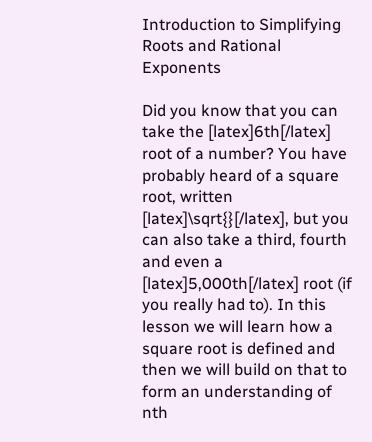Introduction to Simplifying Roots and Rational Exponents

Did you know that you can take the [latex]6th[/latex] root of a number? You have probably heard of a square root, written [latex]\sqrt{}[/latex], but you can also take a third, fourth and even a [latex]5,000th[/latex] root (if you really had to). In this lesson we will learn how a square root is defined and then we will build on that to form an understanding of nth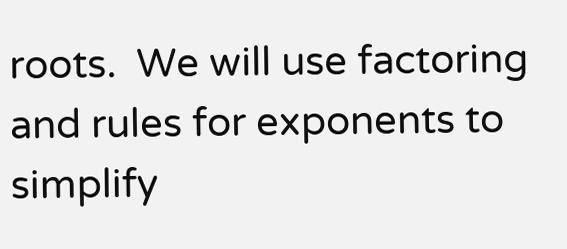roots.  We will use factoring and rules for exponents to simplify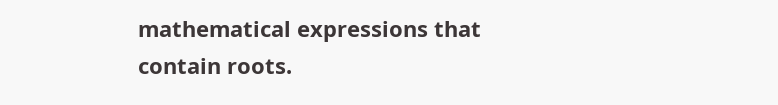mathematical expressions that contain roots.